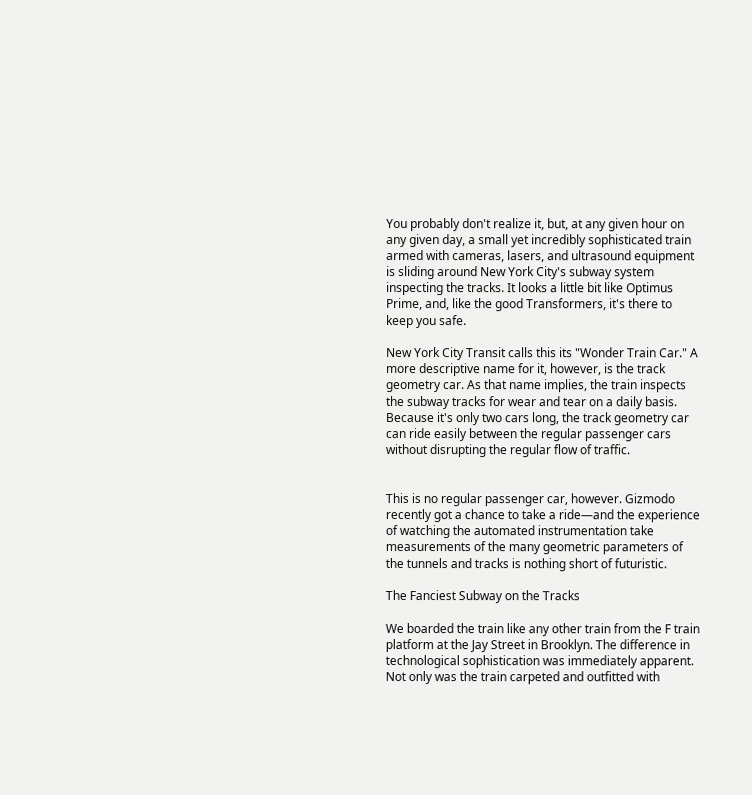You probably don't realize it, but, at any given hour on any given day, a small yet incredibly sophisticated train armed with cameras, lasers, and ultrasound equipment is sliding around New York City's subway system inspecting the tracks. It looks a little bit like Optimus Prime, and, like the good Transformers, it's there to keep you safe.

New York City Transit calls this its "Wonder Train Car." A more descriptive name for it, however, is the track geometry car. As that name implies, the train inspects the subway tracks for wear and tear on a daily basis. Because it's only two cars long, the track geometry car can ride easily between the regular passenger cars without disrupting the regular flow of traffic.


This is no regular passenger car, however. Gizmodo recently got a chance to take a ride—and the experience of watching the automated instrumentation take measurements of the many geometric parameters of the tunnels and tracks is nothing short of futuristic.

The Fanciest Subway on the Tracks

We boarded the train like any other train from the F train platform at the Jay Street in Brooklyn. The difference in technological sophistication was immediately apparent. Not only was the train carpeted and outfitted with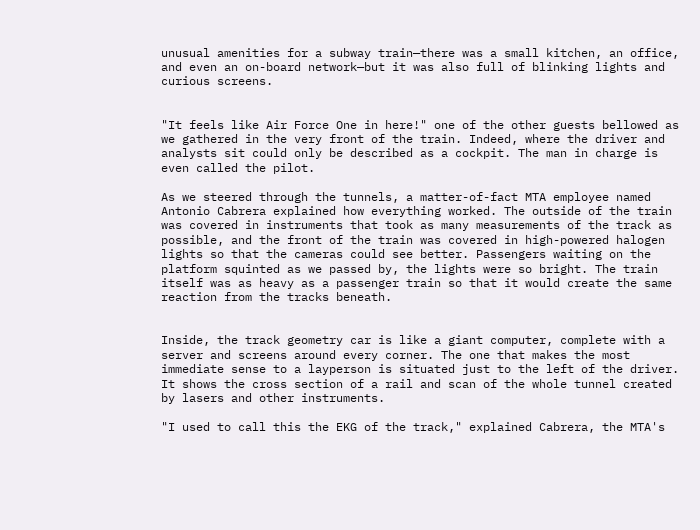unusual amenities for a subway train—there was a small kitchen, an office, and even an on-board network—but it was also full of blinking lights and curious screens.


"It feels like Air Force One in here!" one of the other guests bellowed as we gathered in the very front of the train. Indeed, where the driver and analysts sit could only be described as a cockpit. The man in charge is even called the pilot.

As we steered through the tunnels, a matter-of-fact MTA employee named Antonio Cabrera explained how everything worked. The outside of the train was covered in instruments that took as many measurements of the track as possible, and the front of the train was covered in high-powered halogen lights so that the cameras could see better. Passengers waiting on the platform squinted as we passed by, the lights were so bright. The train itself was as heavy as a passenger train so that it would create the same reaction from the tracks beneath.


Inside, the track geometry car is like a giant computer, complete with a server and screens around every corner. The one that makes the most immediate sense to a layperson is situated just to the left of the driver. It shows the cross section of a rail and scan of the whole tunnel created by lasers and other instruments.

"I used to call this the EKG of the track," explained Cabrera, the MTA's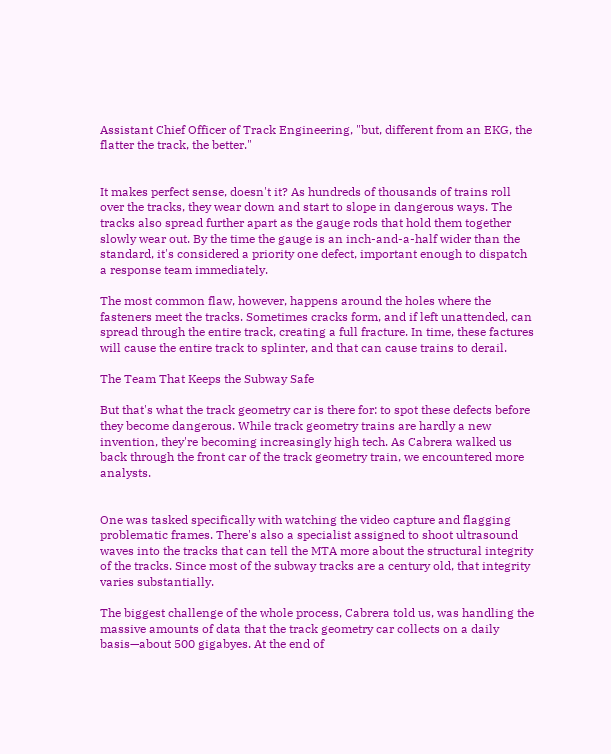Assistant Chief Officer of Track Engineering, "but, different from an EKG, the flatter the track, the better."


It makes perfect sense, doesn't it? As hundreds of thousands of trains roll over the tracks, they wear down and start to slope in dangerous ways. The tracks also spread further apart as the gauge rods that hold them together slowly wear out. By the time the gauge is an inch-and-a-half wider than the standard, it's considered a priority one defect, important enough to dispatch a response team immediately.

The most common flaw, however, happens around the holes where the fasteners meet the tracks. Sometimes cracks form, and if left unattended, can spread through the entire track, creating a full fracture. In time, these factures will cause the entire track to splinter, and that can cause trains to derail.

The Team That Keeps the Subway Safe

But that's what the track geometry car is there for: to spot these defects before they become dangerous. While track geometry trains are hardly a new invention, they're becoming increasingly high tech. As Cabrera walked us back through the front car of the track geometry train, we encountered more analysts.


One was tasked specifically with watching the video capture and flagging problematic frames. There's also a specialist assigned to shoot ultrasound waves into the tracks that can tell the MTA more about the structural integrity of the tracks. Since most of the subway tracks are a century old, that integrity varies substantially.

The biggest challenge of the whole process, Cabrera told us, was handling the massive amounts of data that the track geometry car collects on a daily basis—about 500 gigabyes. At the end of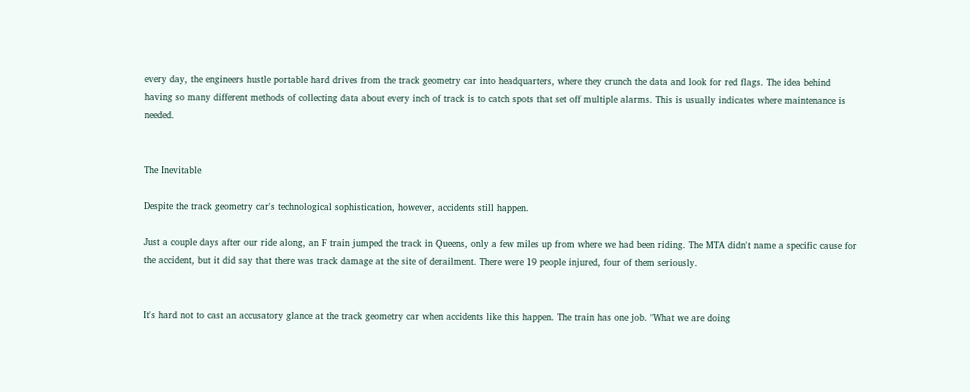every day, the engineers hustle portable hard drives from the track geometry car into headquarters, where they crunch the data and look for red flags. The idea behind having so many different methods of collecting data about every inch of track is to catch spots that set off multiple alarms. This is usually indicates where maintenance is needed.


The Inevitable

Despite the track geometry car's technological sophistication, however, accidents still happen.

Just a couple days after our ride along, an F train jumped the track in Queens, only a few miles up from where we had been riding. The MTA didn't name a specific cause for the accident, but it did say that there was track damage at the site of derailment. There were 19 people injured, four of them seriously.


It's hard not to cast an accusatory glance at the track geometry car when accidents like this happen. The train has one job. "What we are doing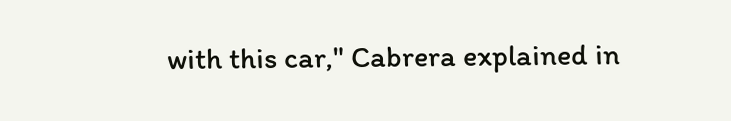with this car," Cabrera explained in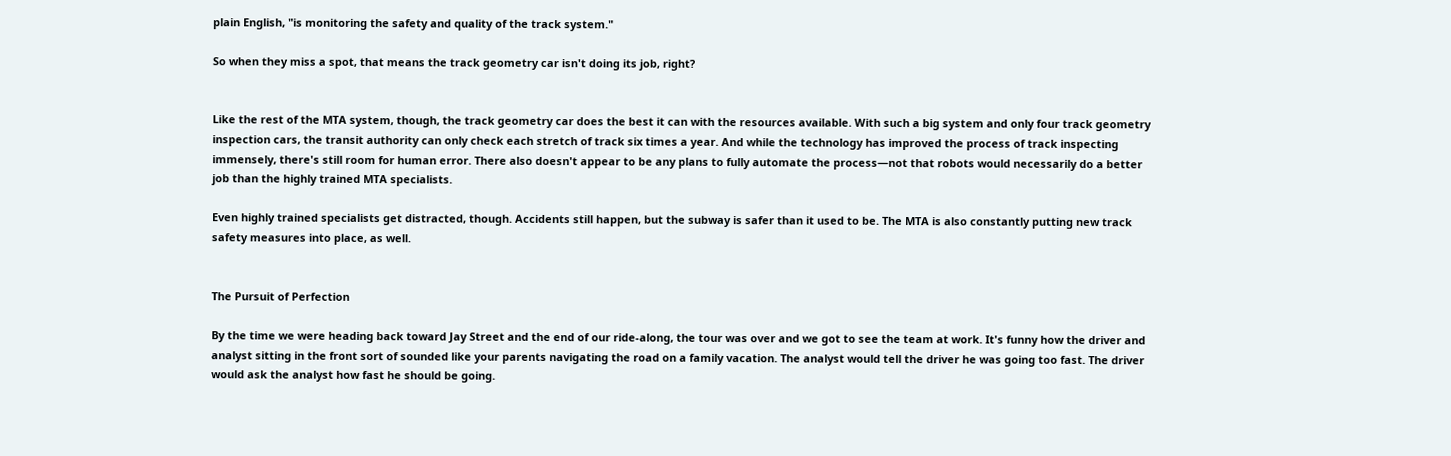plain English, "is monitoring the safety and quality of the track system."

So when they miss a spot, that means the track geometry car isn't doing its job, right?


Like the rest of the MTA system, though, the track geometry car does the best it can with the resources available. With such a big system and only four track geometry inspection cars, the transit authority can only check each stretch of track six times a year. And while the technology has improved the process of track inspecting immensely, there's still room for human error. There also doesn't appear to be any plans to fully automate the process—not that robots would necessarily do a better job than the highly trained MTA specialists.

Even highly trained specialists get distracted, though. Accidents still happen, but the subway is safer than it used to be. The MTA is also constantly putting new track safety measures into place, as well.


The Pursuit of Perfection

By the time we were heading back toward Jay Street and the end of our ride-along, the tour was over and we got to see the team at work. It's funny how the driver and analyst sitting in the front sort of sounded like your parents navigating the road on a family vacation. The analyst would tell the driver he was going too fast. The driver would ask the analyst how fast he should be going.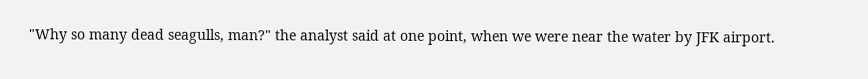"Why so many dead seagulls, man?" the analyst said at one point, when we were near the water by JFK airport.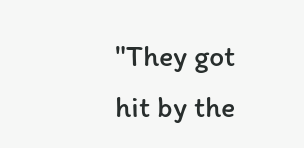"They got hit by the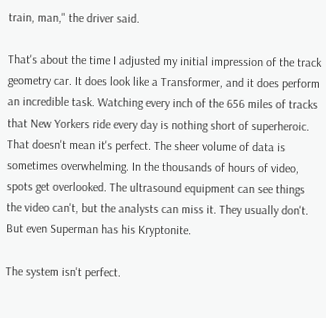train, man," the driver said.

That's about the time I adjusted my initial impression of the track geometry car. It does look like a Transformer, and it does perform an incredible task. Watching every inch of the 656 miles of tracks that New Yorkers ride every day is nothing short of superheroic. That doesn't mean it's perfect. The sheer volume of data is sometimes overwhelming. In the thousands of hours of video, spots get overlooked. The ultrasound equipment can see things the video can't, but the analysts can miss it. They usually don't. But even Superman has his Kryptonite.

The system isn't perfect.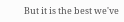But it is the best we've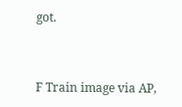got.


F Train image via AP,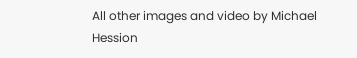All other images and video by Michael Hession